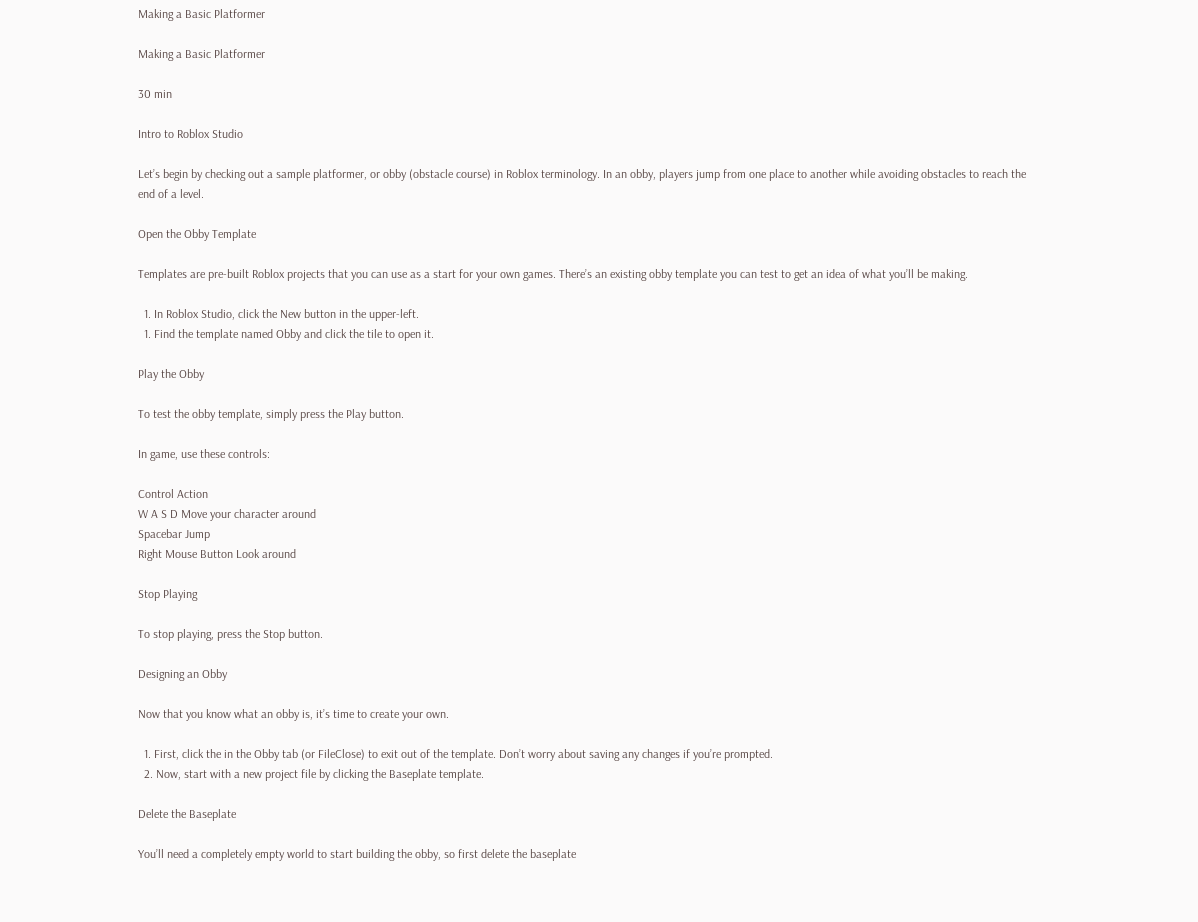Making a Basic Platformer

Making a Basic Platformer

30 min

Intro to Roblox Studio

Let’s begin by checking out a sample platformer, or obby (obstacle course) in Roblox terminology. In an obby, players jump from one place to another while avoiding obstacles to reach the end of a level.

Open the Obby Template

Templates are pre-built Roblox projects that you can use as a start for your own games. There’s an existing obby template you can test to get an idea of what you’ll be making.

  1. In Roblox Studio, click the New button in the upper-left.
  1. Find the template named Obby and click the tile to open it.

Play the Obby

To test the obby template, simply press the Play button.

In game, use these controls:

Control Action
W A S D Move your character around
Spacebar Jump
Right Mouse Button Look around

Stop Playing

To stop playing, press the Stop button.

Designing an Obby

Now that you know what an obby is, it’s time to create your own.

  1. First, click the in the Obby tab (or FileClose) to exit out of the template. Don’t worry about saving any changes if you’re prompted.
  2. Now, start with a new project file by clicking the Baseplate template.

Delete the Baseplate

You’ll need a completely empty world to start building the obby, so first delete the baseplate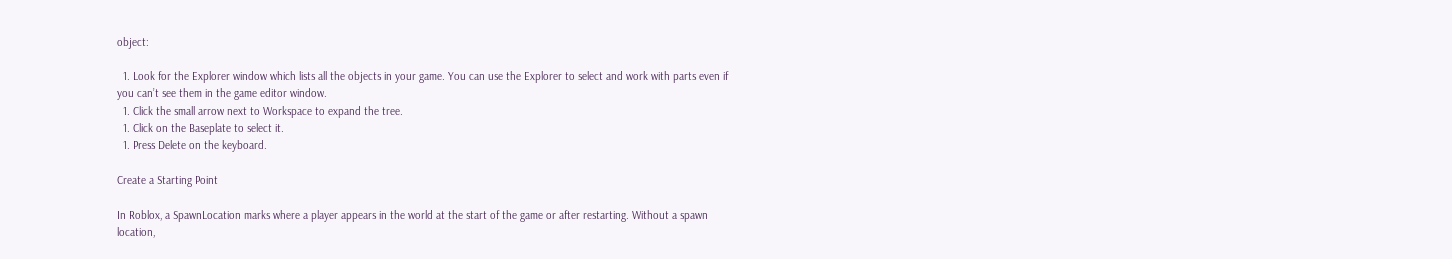object:

  1. Look for the Explorer window which lists all the objects in your game. You can use the Explorer to select and work with parts even if you can’t see them in the game editor window.
  1. Click the small arrow next to Workspace to expand the tree.
  1. Click on the Baseplate to select it.
  1. Press Delete on the keyboard.

Create a Starting Point

In Roblox, a SpawnLocation marks where a player appears in the world at the start of the game or after restarting. Without a spawn location,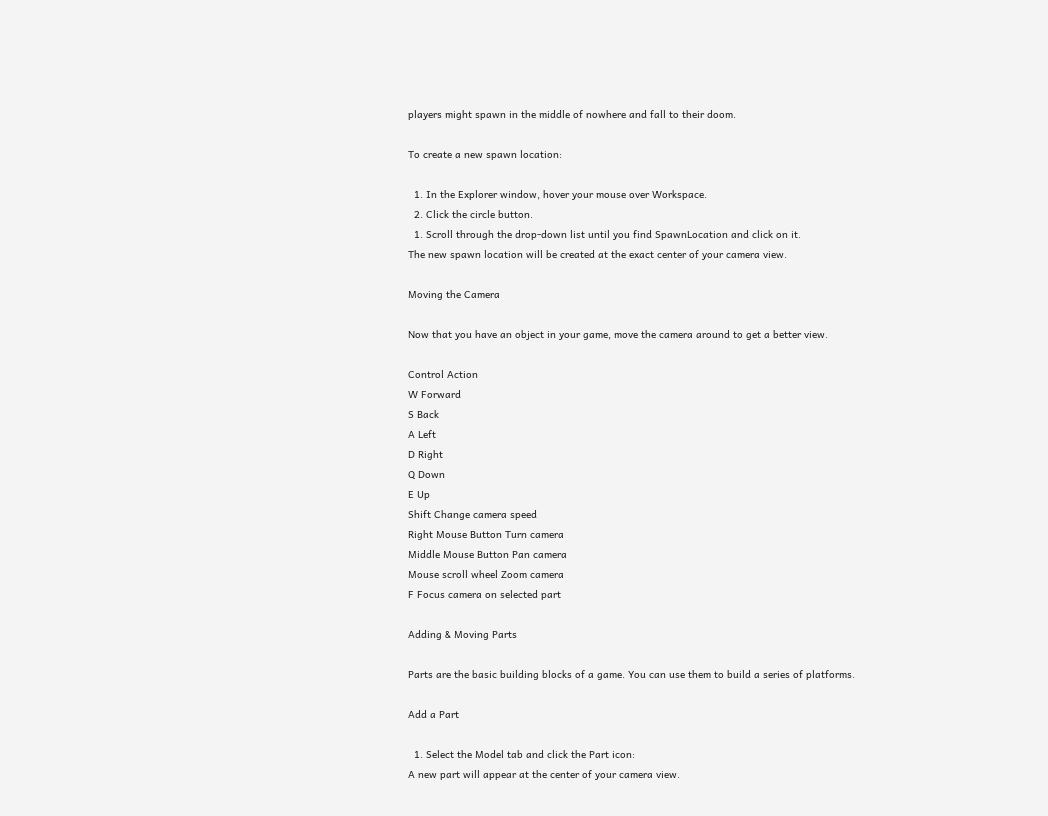players might spawn in the middle of nowhere and fall to their doom.

To create a new spawn location:

  1. In the Explorer window, hover your mouse over Workspace.
  2. Click the circle button.
  1. Scroll through the drop-down list until you find SpawnLocation and click on it.
The new spawn location will be created at the exact center of your camera view.

Moving the Camera

Now that you have an object in your game, move the camera around to get a better view.

Control Action
W Forward
S Back
A Left
D Right
Q Down
E Up
Shift Change camera speed
Right Mouse Button Turn camera
Middle Mouse Button Pan camera
Mouse scroll wheel Zoom camera
F Focus camera on selected part

Adding & Moving Parts

Parts are the basic building blocks of a game. You can use them to build a series of platforms.

Add a Part

  1. Select the Model tab and click the Part icon:
A new part will appear at the center of your camera view.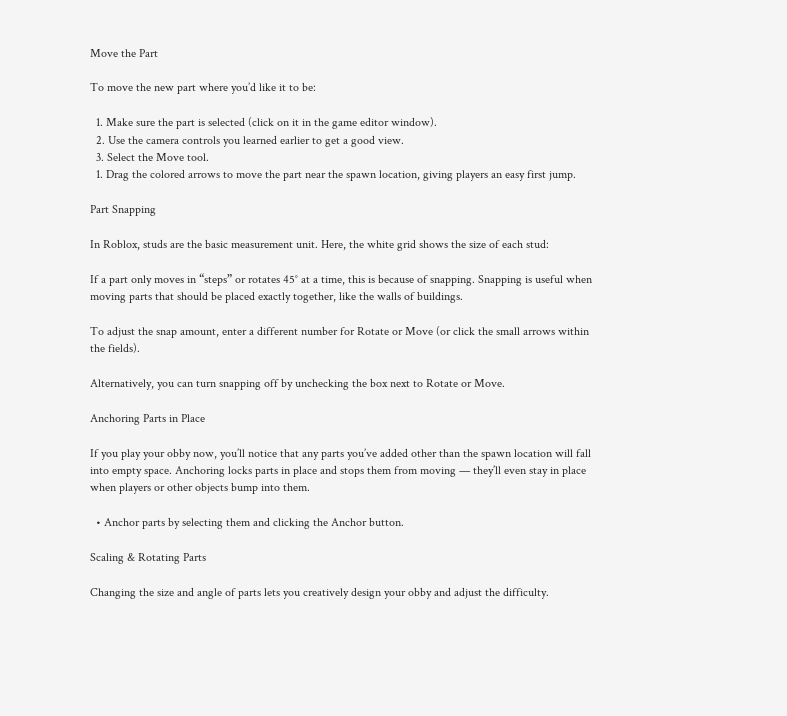Move the Part

To move the new part where you’d like it to be:

  1. Make sure the part is selected (click on it in the game editor window).
  2. Use the camera controls you learned earlier to get a good view.
  3. Select the Move tool.
  1. Drag the colored arrows to move the part near the spawn location, giving players an easy first jump.

Part Snapping

In Roblox, studs are the basic measurement unit. Here, the white grid shows the size of each stud:

If a part only moves in “steps” or rotates 45° at a time, this is because of snapping. Snapping is useful when moving parts that should be placed exactly together, like the walls of buildings.

To adjust the snap amount, enter a different number for Rotate or Move (or click the small arrows within the fields).

Alternatively, you can turn snapping off by unchecking the box next to Rotate or Move.

Anchoring Parts in Place

If you play your obby now, you’ll notice that any parts you’ve added other than the spawn location will fall into empty space. Anchoring locks parts in place and stops them from moving — they’ll even stay in place when players or other objects bump into them.

  • Anchor parts by selecting them and clicking the Anchor button.

Scaling & Rotating Parts

Changing the size and angle of parts lets you creatively design your obby and adjust the difficulty.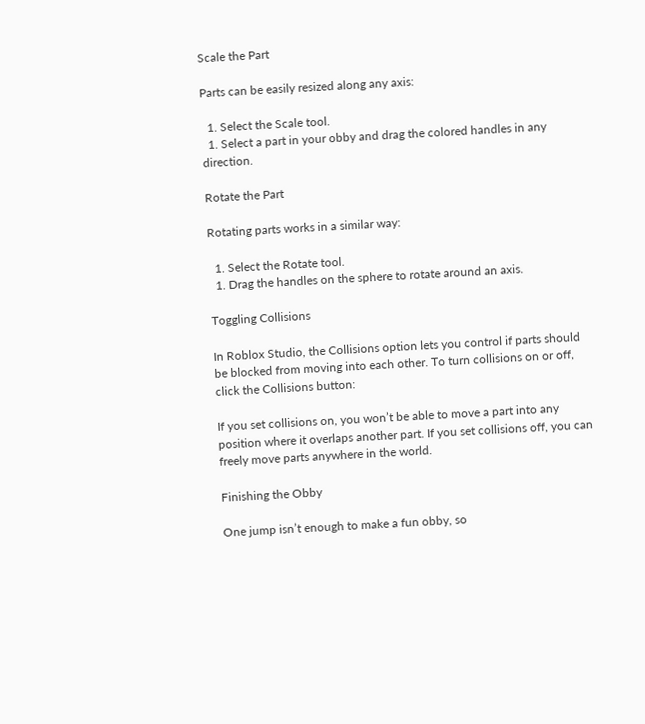Scale the Part

Parts can be easily resized along any axis:

  1. Select the Scale tool.
  1. Select a part in your obby and drag the colored handles in any direction.

Rotate the Part

Rotating parts works in a similar way:

  1. Select the Rotate tool.
  1. Drag the handles on the sphere to rotate around an axis.

Toggling Collisions

In Roblox Studio, the Collisions option lets you control if parts should be blocked from moving into each other. To turn collisions on or off, click the Collisions button:

If you set collisions on, you won’t be able to move a part into any position where it overlaps another part. If you set collisions off, you can freely move parts anywhere in the world.

Finishing the Obby

One jump isn’t enough to make a fun obby, so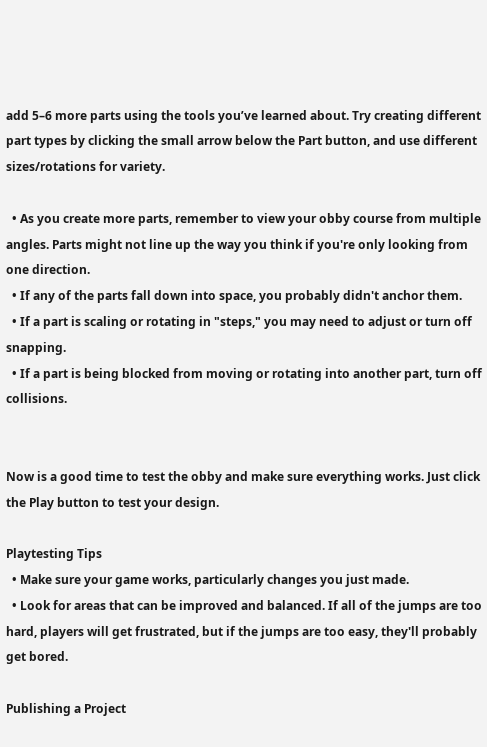add 5–6 more parts using the tools you’ve learned about. Try creating different part types by clicking the small arrow below the Part button, and use different sizes/rotations for variety.

  • As you create more parts, remember to view your obby course from multiple angles. Parts might not line up the way you think if you're only looking from one direction.
  • If any of the parts fall down into space, you probably didn't anchor them.
  • If a part is scaling or rotating in "steps," you may need to adjust or turn off snapping.
  • If a part is being blocked from moving or rotating into another part, turn off collisions.


Now is a good time to test the obby and make sure everything works. Just click the Play button to test your design.

Playtesting Tips
  • Make sure your game works, particularly changes you just made.
  • Look for areas that can be improved and balanced. If all of the jumps are too hard, players will get frustrated, but if the jumps are too easy, they'll probably get bored.

Publishing a Project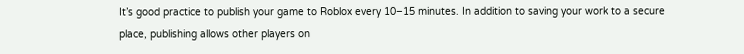It’s good practice to publish your game to Roblox every 10–15 minutes. In addition to saving your work to a secure place, publishing allows other players on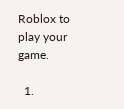Roblox to play your game.

  1.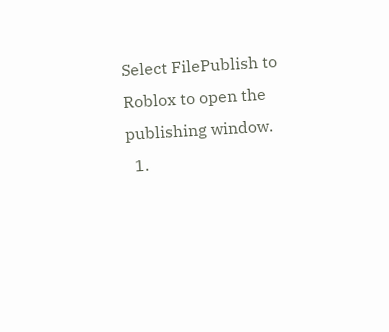Select FilePublish to Roblox to open the publishing window.
  1.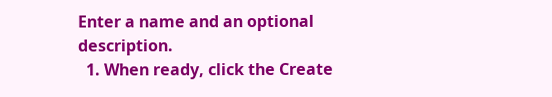Enter a name and an optional description.
  1. When ready, click the Create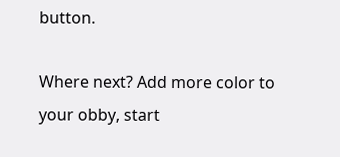button.

Where next? Add more color to your obby, start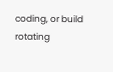coding, or build rotating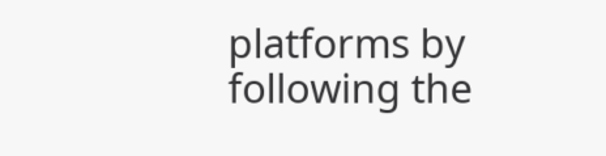platforms by following the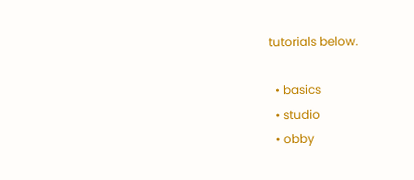tutorials below.

  • basics
  • studio
  • obby